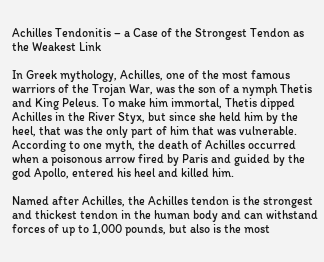Achilles Tendonitis – a Case of the Strongest Tendon as the Weakest Link

In Greek mythology, Achilles, one of the most famous warriors of the Trojan War, was the son of a nymph Thetis and King Peleus. To make him immortal, Thetis dipped Achilles in the River Styx, but since she held him by the heel, that was the only part of him that was vulnerable. According to one myth, the death of Achilles occurred when a poisonous arrow fired by Paris and guided by the god Apollo, entered his heel and killed him.

Named after Achilles, the Achilles tendon is the strongest and thickest tendon in the human body and can withstand forces of up to 1,000 pounds, but also is the most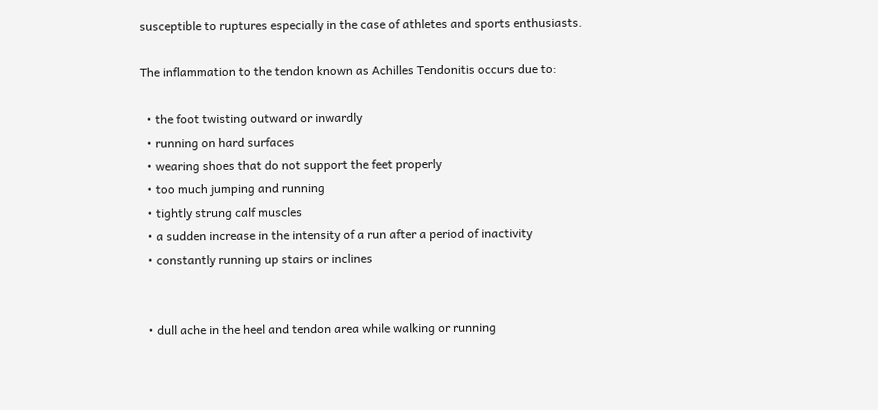susceptible to ruptures especially in the case of athletes and sports enthusiasts.

The inflammation to the tendon known as Achilles Tendonitis occurs due to:

  • the foot twisting outward or inwardly
  • running on hard surfaces
  • wearing shoes that do not support the feet properly
  • too much jumping and running
  • tightly strung calf muscles
  • a sudden increase in the intensity of a run after a period of inactivity
  • constantly running up stairs or inclines


  • dull ache in the heel and tendon area while walking or running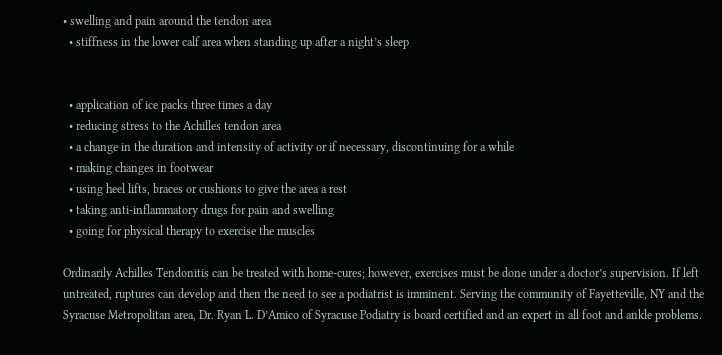• swelling and pain around the tendon area
  • stiffness in the lower calf area when standing up after a night’s sleep


  • application of ice packs three times a day
  • reducing stress to the Achilles tendon area
  • a change in the duration and intensity of activity or if necessary, discontinuing for a while
  • making changes in footwear
  • using heel lifts, braces or cushions to give the area a rest
  • taking anti-inflammatory drugs for pain and swelling
  • going for physical therapy to exercise the muscles

Ordinarily Achilles Tendonitis can be treated with home-cures; however, exercises must be done under a doctor’s supervision. If left untreated, ruptures can develop and then the need to see a podiatrist is imminent. Serving the community of Fayetteville, NY and the Syracuse Metropolitan area, Dr. Ryan L. D’Amico of Syracuse Podiatry is board certified and an expert in all foot and ankle problems.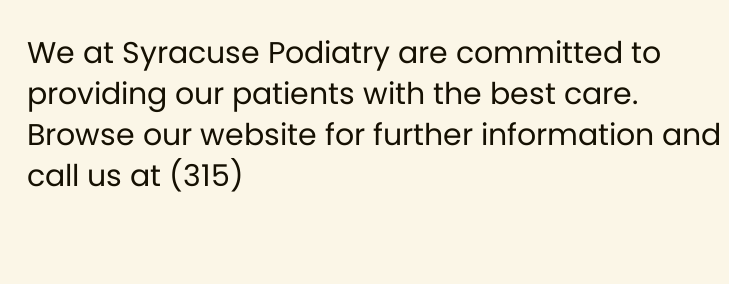We at Syracuse Podiatry are committed to providing our patients with the best care. Browse our website for further information and call us at (315)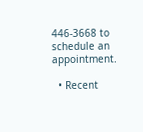446-3668 to schedule an appointment.

  • Recent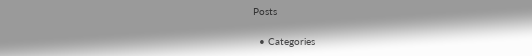Posts

  • Categories